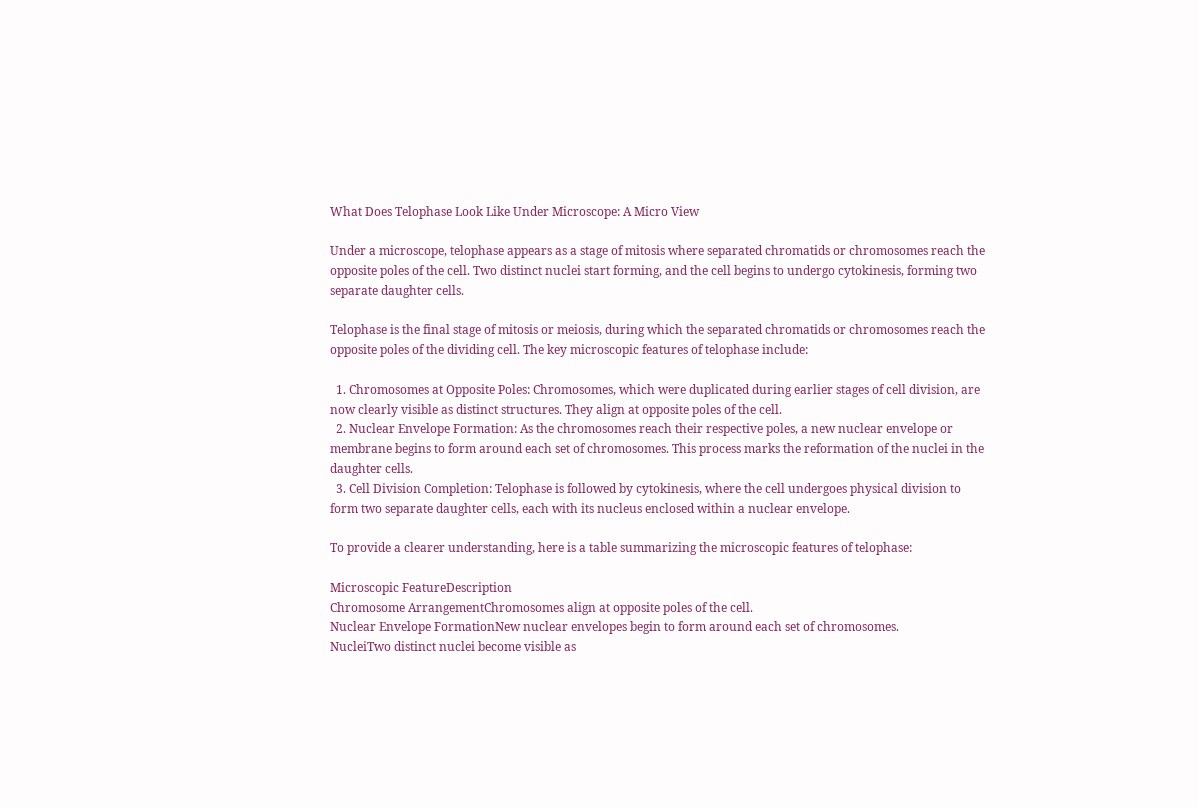What Does Telophase Look Like Under Microscope: A Micro View

Under a microscope, telophase appears as a stage of mitosis where separated chromatids or chromosomes reach the opposite poles of the cell. Two distinct nuclei start forming, and the cell begins to undergo cytokinesis, forming two separate daughter cells.

Telophase is the final stage of mitosis or meiosis, during which the separated chromatids or chromosomes reach the opposite poles of the dividing cell. The key microscopic features of telophase include:

  1. Chromosomes at Opposite Poles: Chromosomes, which were duplicated during earlier stages of cell division, are now clearly visible as distinct structures. They align at opposite poles of the cell.
  2. Nuclear Envelope Formation: As the chromosomes reach their respective poles, a new nuclear envelope or membrane begins to form around each set of chromosomes. This process marks the reformation of the nuclei in the daughter cells.
  3. Cell Division Completion: Telophase is followed by cytokinesis, where the cell undergoes physical division to form two separate daughter cells, each with its nucleus enclosed within a nuclear envelope.

To provide a clearer understanding, here is a table summarizing the microscopic features of telophase:

Microscopic FeatureDescription
Chromosome ArrangementChromosomes align at opposite poles of the cell.
Nuclear Envelope FormationNew nuclear envelopes begin to form around each set of chromosomes.
NucleiTwo distinct nuclei become visible as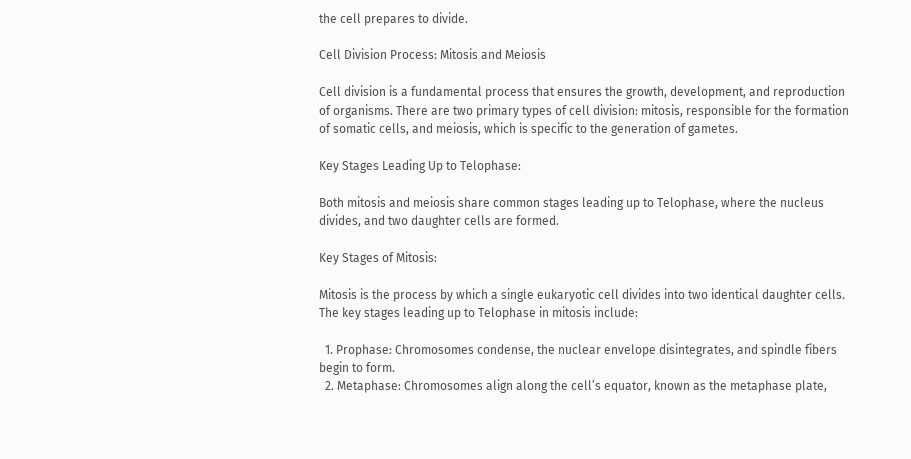the cell prepares to divide.

Cell Division Process: Mitosis and Meiosis

Cell division is a fundamental process that ensures the growth, development, and reproduction of organisms. There are two primary types of cell division: mitosis, responsible for the formation of somatic cells, and meiosis, which is specific to the generation of gametes.

Key Stages Leading Up to Telophase:

Both mitosis and meiosis share common stages leading up to Telophase, where the nucleus divides, and two daughter cells are formed.

Key Stages of Mitosis:

Mitosis is the process by which a single eukaryotic cell divides into two identical daughter cells. The key stages leading up to Telophase in mitosis include:

  1. Prophase: Chromosomes condense, the nuclear envelope disintegrates, and spindle fibers begin to form.
  2. Metaphase: Chromosomes align along the cell’s equator, known as the metaphase plate,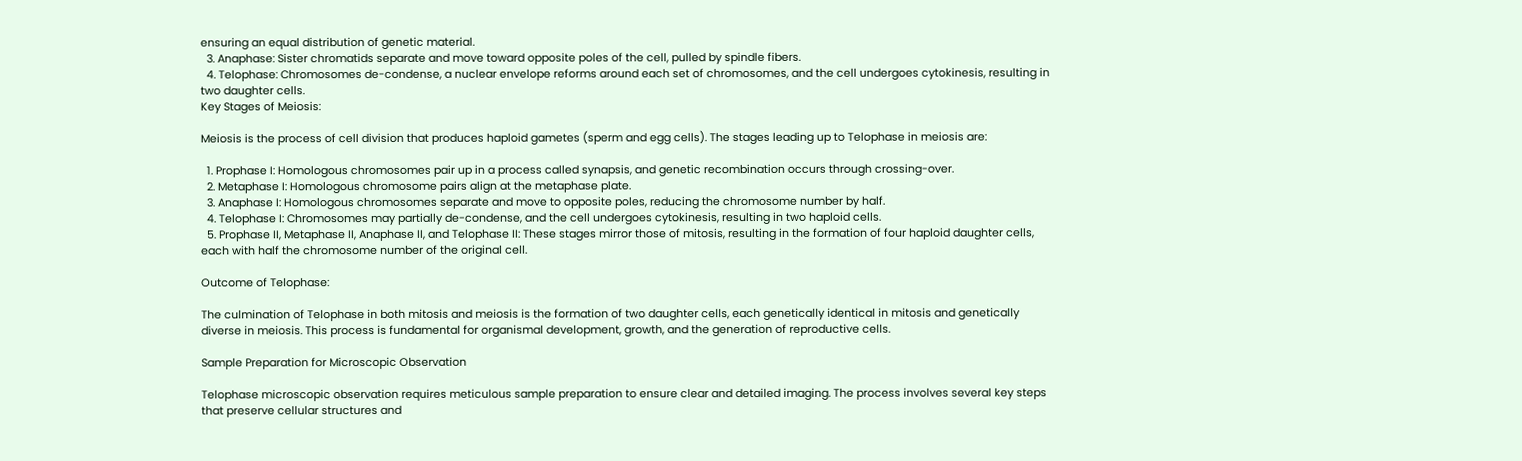ensuring an equal distribution of genetic material.
  3. Anaphase: Sister chromatids separate and move toward opposite poles of the cell, pulled by spindle fibers.
  4. Telophase: Chromosomes de-condense, a nuclear envelope reforms around each set of chromosomes, and the cell undergoes cytokinesis, resulting in two daughter cells.
Key Stages of Meiosis:

Meiosis is the process of cell division that produces haploid gametes (sperm and egg cells). The stages leading up to Telophase in meiosis are:

  1. Prophase I: Homologous chromosomes pair up in a process called synapsis, and genetic recombination occurs through crossing-over.
  2. Metaphase I: Homologous chromosome pairs align at the metaphase plate.
  3. Anaphase I: Homologous chromosomes separate and move to opposite poles, reducing the chromosome number by half.
  4. Telophase I: Chromosomes may partially de-condense, and the cell undergoes cytokinesis, resulting in two haploid cells.
  5. Prophase II, Metaphase II, Anaphase II, and Telophase II: These stages mirror those of mitosis, resulting in the formation of four haploid daughter cells, each with half the chromosome number of the original cell.

Outcome of Telophase:

The culmination of Telophase in both mitosis and meiosis is the formation of two daughter cells, each genetically identical in mitosis and genetically diverse in meiosis. This process is fundamental for organismal development, growth, and the generation of reproductive cells.

Sample Preparation for Microscopic Observation

Telophase microscopic observation requires meticulous sample preparation to ensure clear and detailed imaging. The process involves several key steps that preserve cellular structures and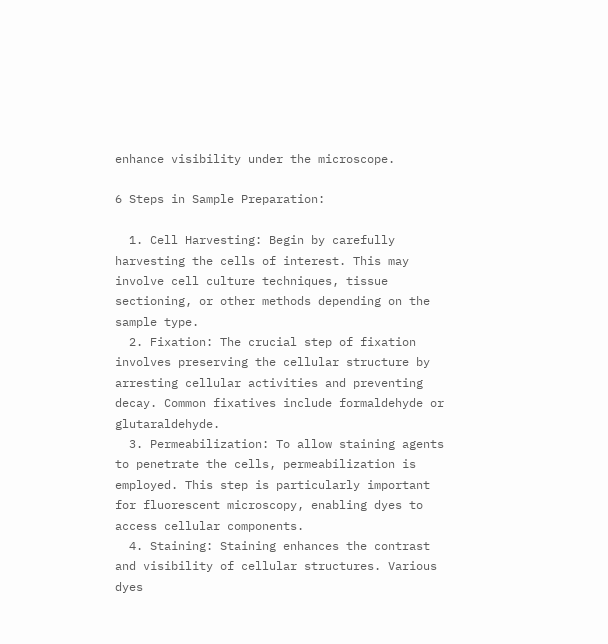enhance visibility under the microscope.

6 Steps in Sample Preparation:

  1. Cell Harvesting: Begin by carefully harvesting the cells of interest. This may involve cell culture techniques, tissue sectioning, or other methods depending on the sample type.
  2. Fixation: The crucial step of fixation involves preserving the cellular structure by arresting cellular activities and preventing decay. Common fixatives include formaldehyde or glutaraldehyde.
  3. Permeabilization: To allow staining agents to penetrate the cells, permeabilization is employed. This step is particularly important for fluorescent microscopy, enabling dyes to access cellular components.
  4. Staining: Staining enhances the contrast and visibility of cellular structures. Various dyes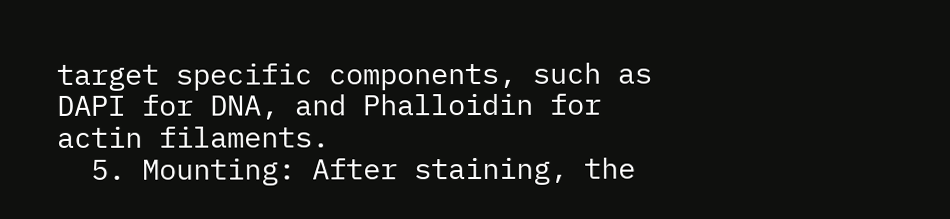target specific components, such as DAPI for DNA, and Phalloidin for actin filaments.
  5. Mounting: After staining, the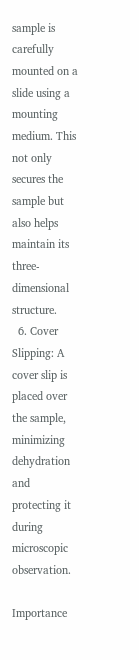sample is carefully mounted on a slide using a mounting medium. This not only secures the sample but also helps maintain its three-dimensional structure.
  6. Cover Slipping: A cover slip is placed over the sample, minimizing dehydration and protecting it during microscopic observation.

Importance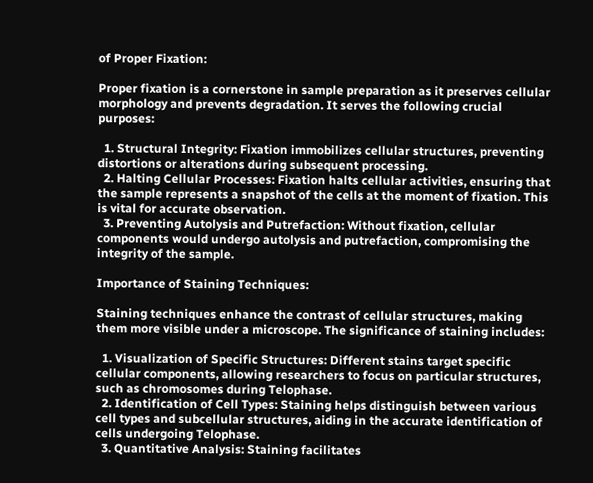of Proper Fixation:

Proper fixation is a cornerstone in sample preparation as it preserves cellular morphology and prevents degradation. It serves the following crucial purposes:

  1. Structural Integrity: Fixation immobilizes cellular structures, preventing distortions or alterations during subsequent processing.
  2. Halting Cellular Processes: Fixation halts cellular activities, ensuring that the sample represents a snapshot of the cells at the moment of fixation. This is vital for accurate observation.
  3. Preventing Autolysis and Putrefaction: Without fixation, cellular components would undergo autolysis and putrefaction, compromising the integrity of the sample.

Importance of Staining Techniques:

Staining techniques enhance the contrast of cellular structures, making them more visible under a microscope. The significance of staining includes:

  1. Visualization of Specific Structures: Different stains target specific cellular components, allowing researchers to focus on particular structures, such as chromosomes during Telophase.
  2. Identification of Cell Types: Staining helps distinguish between various cell types and subcellular structures, aiding in the accurate identification of cells undergoing Telophase.
  3. Quantitative Analysis: Staining facilitates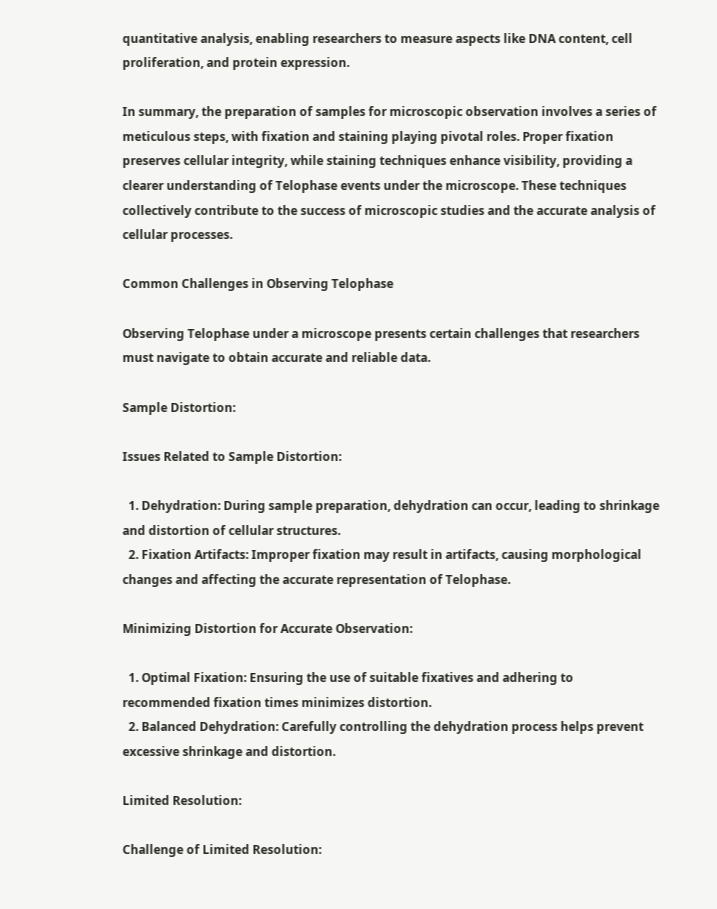quantitative analysis, enabling researchers to measure aspects like DNA content, cell proliferation, and protein expression.

In summary, the preparation of samples for microscopic observation involves a series of meticulous steps, with fixation and staining playing pivotal roles. Proper fixation preserves cellular integrity, while staining techniques enhance visibility, providing a clearer understanding of Telophase events under the microscope. These techniques collectively contribute to the success of microscopic studies and the accurate analysis of cellular processes.

Common Challenges in Observing Telophase

Observing Telophase under a microscope presents certain challenges that researchers must navigate to obtain accurate and reliable data.

Sample Distortion:

Issues Related to Sample Distortion:

  1. Dehydration: During sample preparation, dehydration can occur, leading to shrinkage and distortion of cellular structures.
  2. Fixation Artifacts: Improper fixation may result in artifacts, causing morphological changes and affecting the accurate representation of Telophase.

Minimizing Distortion for Accurate Observation:

  1. Optimal Fixation: Ensuring the use of suitable fixatives and adhering to recommended fixation times minimizes distortion.
  2. Balanced Dehydration: Carefully controlling the dehydration process helps prevent excessive shrinkage and distortion.

Limited Resolution:

Challenge of Limited Resolution: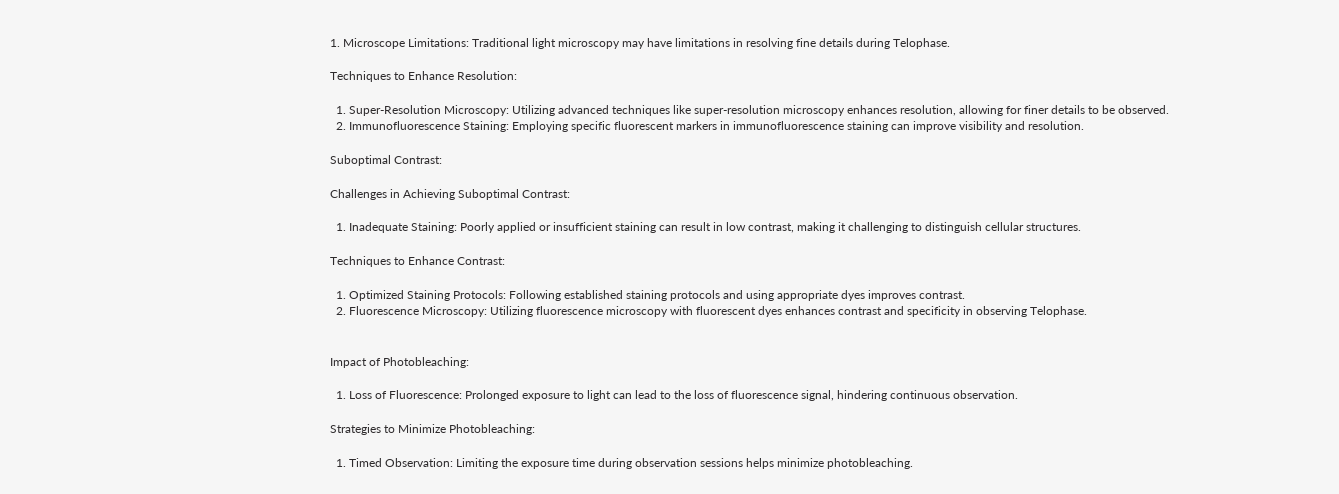1. Microscope Limitations: Traditional light microscopy may have limitations in resolving fine details during Telophase.

Techniques to Enhance Resolution:

  1. Super-Resolution Microscopy: Utilizing advanced techniques like super-resolution microscopy enhances resolution, allowing for finer details to be observed.
  2. Immunofluorescence Staining: Employing specific fluorescent markers in immunofluorescence staining can improve visibility and resolution.

Suboptimal Contrast:

Challenges in Achieving Suboptimal Contrast:

  1. Inadequate Staining: Poorly applied or insufficient staining can result in low contrast, making it challenging to distinguish cellular structures.

Techniques to Enhance Contrast:

  1. Optimized Staining Protocols: Following established staining protocols and using appropriate dyes improves contrast.
  2. Fluorescence Microscopy: Utilizing fluorescence microscopy with fluorescent dyes enhances contrast and specificity in observing Telophase.


Impact of Photobleaching:

  1. Loss of Fluorescence: Prolonged exposure to light can lead to the loss of fluorescence signal, hindering continuous observation.

Strategies to Minimize Photobleaching:

  1. Timed Observation: Limiting the exposure time during observation sessions helps minimize photobleaching.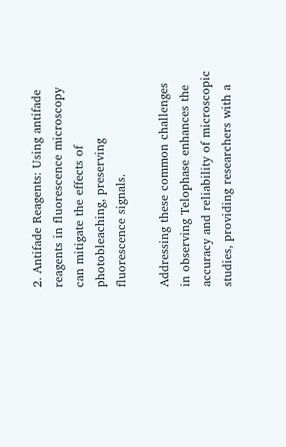2. Antifade Reagents: Using antifade reagents in fluorescence microscopy can mitigate the effects of photobleaching, preserving fluorescence signals.

Addressing these common challenges in observing Telophase enhances the accuracy and reliability of microscopic studies, providing researchers with a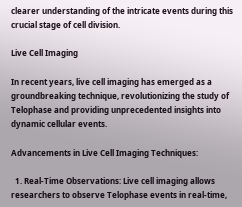clearer understanding of the intricate events during this crucial stage of cell division.

Live Cell Imaging

In recent years, live cell imaging has emerged as a groundbreaking technique, revolutionizing the study of Telophase and providing unprecedented insights into dynamic cellular events.

Advancements in Live Cell Imaging Techniques:

  1. Real-Time Observations: Live cell imaging allows researchers to observe Telophase events in real-time,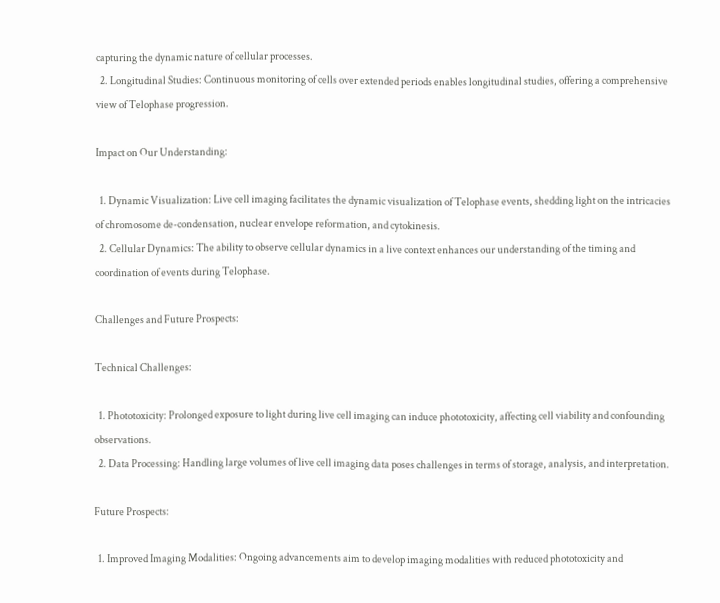capturing the dynamic nature of cellular processes.
  2. Longitudinal Studies: Continuous monitoring of cells over extended periods enables longitudinal studies, offering a comprehensive view of Telophase progression.

Impact on Our Understanding:

  1. Dynamic Visualization: Live cell imaging facilitates the dynamic visualization of Telophase events, shedding light on the intricacies of chromosome de-condensation, nuclear envelope reformation, and cytokinesis.
  2. Cellular Dynamics: The ability to observe cellular dynamics in a live context enhances our understanding of the timing and coordination of events during Telophase.

Challenges and Future Prospects:

Technical Challenges:

  1. Phototoxicity: Prolonged exposure to light during live cell imaging can induce phototoxicity, affecting cell viability and confounding observations.
  2. Data Processing: Handling large volumes of live cell imaging data poses challenges in terms of storage, analysis, and interpretation.

Future Prospects:

  1. Improved Imaging Modalities: Ongoing advancements aim to develop imaging modalities with reduced phototoxicity and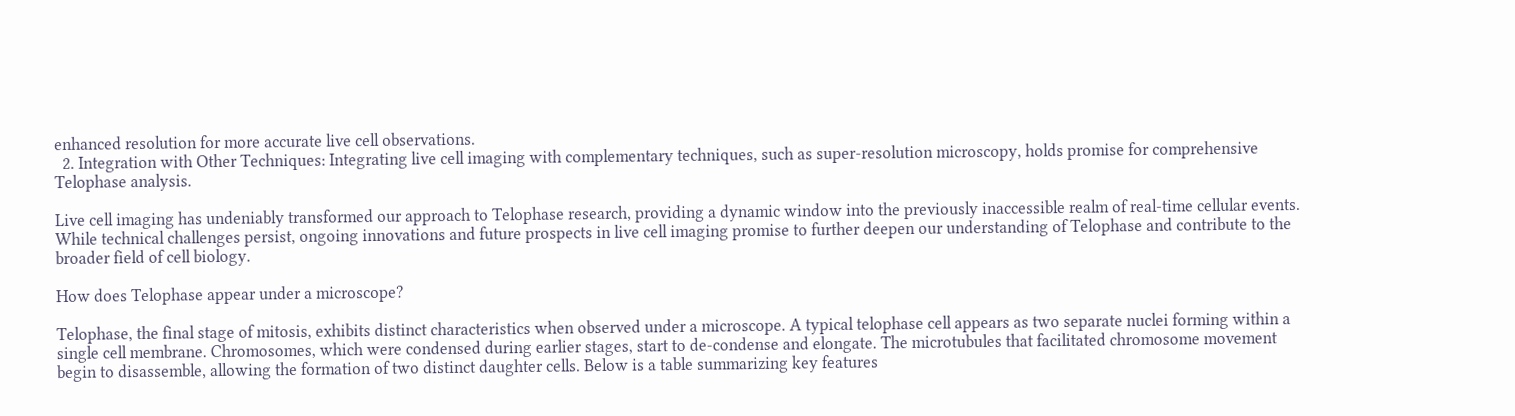enhanced resolution for more accurate live cell observations.
  2. Integration with Other Techniques: Integrating live cell imaging with complementary techniques, such as super-resolution microscopy, holds promise for comprehensive Telophase analysis.

Live cell imaging has undeniably transformed our approach to Telophase research, providing a dynamic window into the previously inaccessible realm of real-time cellular events. While technical challenges persist, ongoing innovations and future prospects in live cell imaging promise to further deepen our understanding of Telophase and contribute to the broader field of cell biology.

How does Telophase appear under a microscope?

Telophase, the final stage of mitosis, exhibits distinct characteristics when observed under a microscope. A typical telophase cell appears as two separate nuclei forming within a single cell membrane. Chromosomes, which were condensed during earlier stages, start to de-condense and elongate. The microtubules that facilitated chromosome movement begin to disassemble, allowing the formation of two distinct daughter cells. Below is a table summarizing key features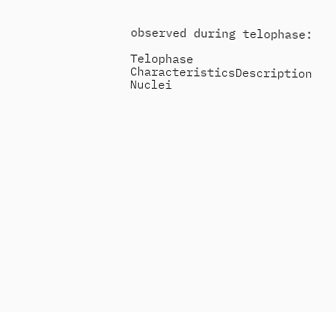observed during telophase:

Telophase CharacteristicsDescription
Nuclei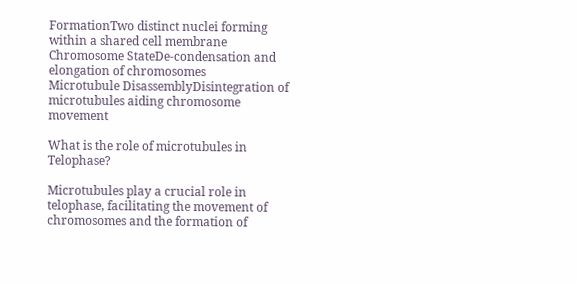FormationTwo distinct nuclei forming within a shared cell membrane
Chromosome StateDe-condensation and elongation of chromosomes
Microtubule DisassemblyDisintegration of microtubules aiding chromosome movement

What is the role of microtubules in Telophase?

Microtubules play a crucial role in telophase, facilitating the movement of chromosomes and the formation of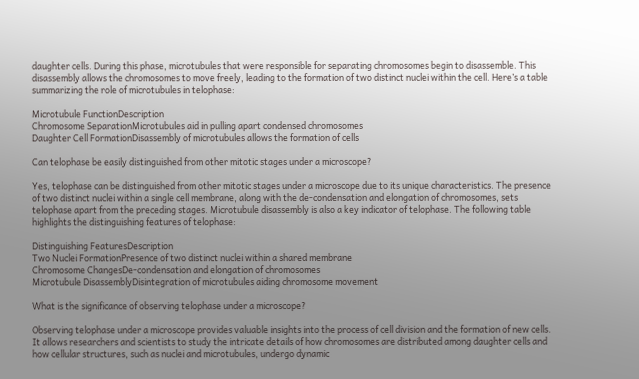daughter cells. During this phase, microtubules that were responsible for separating chromosomes begin to disassemble. This disassembly allows the chromosomes to move freely, leading to the formation of two distinct nuclei within the cell. Here’s a table summarizing the role of microtubules in telophase:

Microtubule FunctionDescription
Chromosome SeparationMicrotubules aid in pulling apart condensed chromosomes
Daughter Cell FormationDisassembly of microtubules allows the formation of cells

Can telophase be easily distinguished from other mitotic stages under a microscope?

Yes, telophase can be distinguished from other mitotic stages under a microscope due to its unique characteristics. The presence of two distinct nuclei within a single cell membrane, along with the de-condensation and elongation of chromosomes, sets telophase apart from the preceding stages. Microtubule disassembly is also a key indicator of telophase. The following table highlights the distinguishing features of telophase:

Distinguishing FeaturesDescription
Two Nuclei FormationPresence of two distinct nuclei within a shared membrane
Chromosome ChangesDe-condensation and elongation of chromosomes
Microtubule DisassemblyDisintegration of microtubules aiding chromosome movement

What is the significance of observing telophase under a microscope?

Observing telophase under a microscope provides valuable insights into the process of cell division and the formation of new cells. It allows researchers and scientists to study the intricate details of how chromosomes are distributed among daughter cells and how cellular structures, such as nuclei and microtubules, undergo dynamic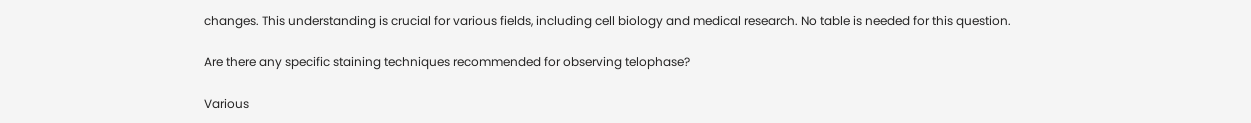changes. This understanding is crucial for various fields, including cell biology and medical research. No table is needed for this question.

Are there any specific staining techniques recommended for observing telophase?

Various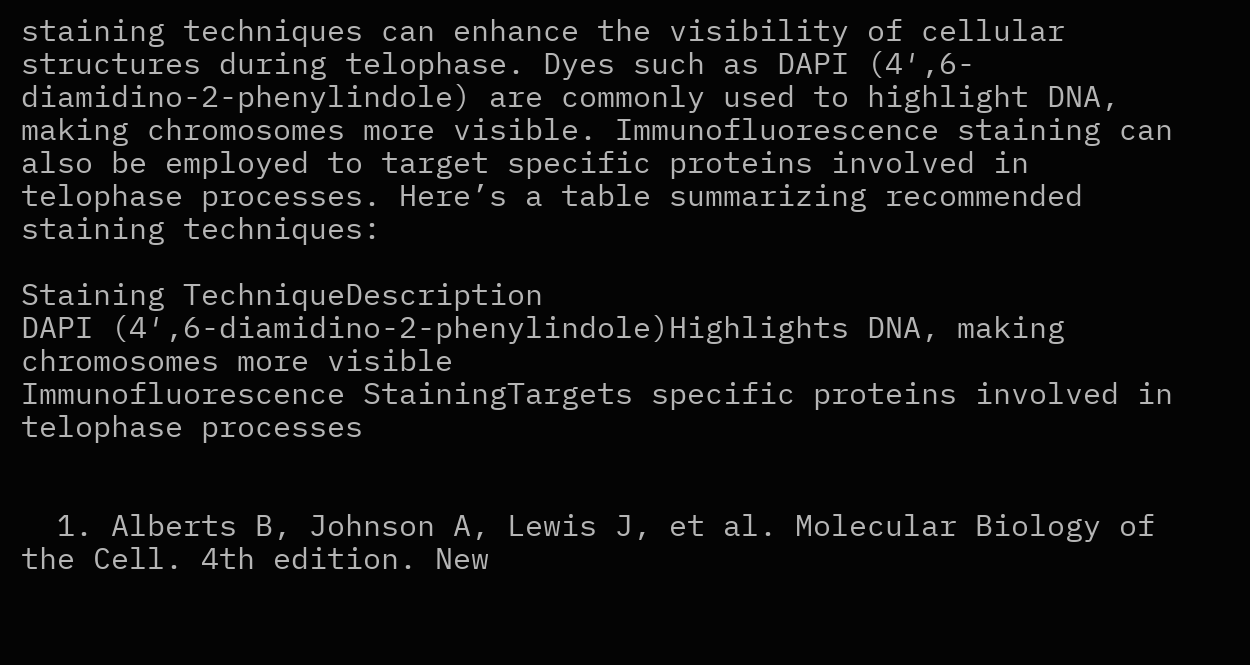staining techniques can enhance the visibility of cellular structures during telophase. Dyes such as DAPI (4′,6-diamidino-2-phenylindole) are commonly used to highlight DNA, making chromosomes more visible. Immunofluorescence staining can also be employed to target specific proteins involved in telophase processes. Here’s a table summarizing recommended staining techniques:

Staining TechniqueDescription
DAPI (4′,6-diamidino-2-phenylindole)Highlights DNA, making chromosomes more visible
Immunofluorescence StainingTargets specific proteins involved in telophase processes


  1. Alberts B, Johnson A, Lewis J, et al. Molecular Biology of the Cell. 4th edition. New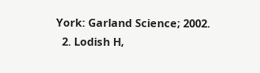York: Garland Science; 2002.
  2. Lodish H,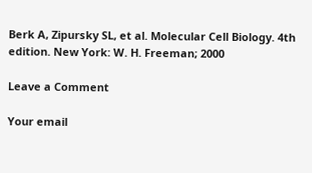Berk A, Zipursky SL, et al. Molecular Cell Biology. 4th edition. New York: W. H. Freeman; 2000

Leave a Comment

Your email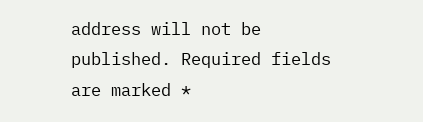address will not be published. Required fields are marked *